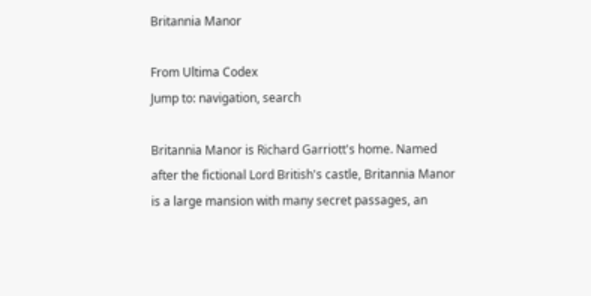Britannia Manor

From Ultima Codex
Jump to: navigation, search

Britannia Manor is Richard Garriott's home. Named after the fictional Lord British's castle, Britannia Manor is a large mansion with many secret passages, an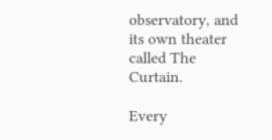observatory, and its own theater called The Curtain.

Every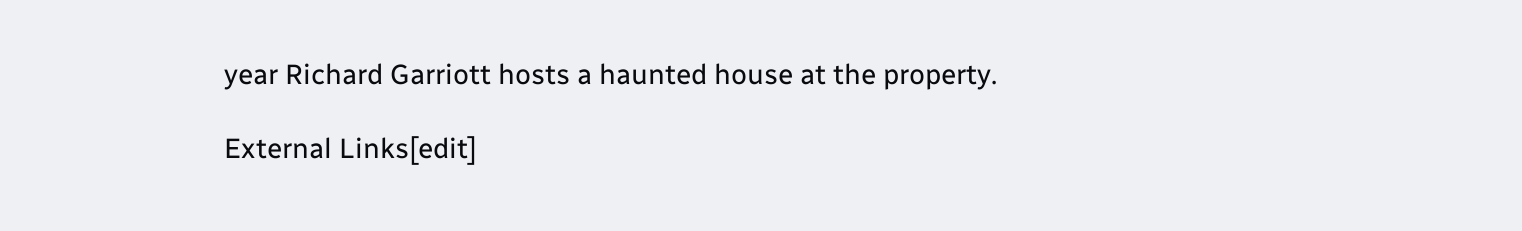year Richard Garriott hosts a haunted house at the property.

External Links[edit]